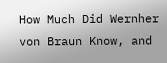How Much Did Wernher von Braun Know, and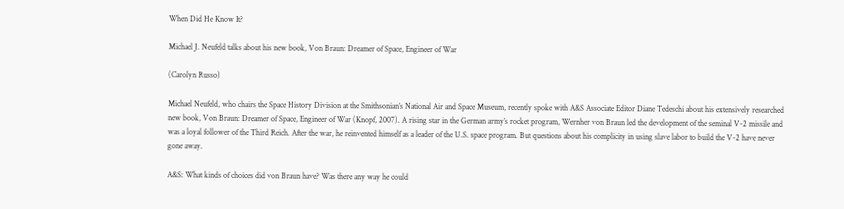When Did He Know It?

Michael J. Neufeld talks about his new book, Von Braun: Dreamer of Space, Engineer of War

(Carolyn Russo)

Michael Neufeld, who chairs the Space History Division at the Smithsonian’s National Air and Space Museum, recently spoke with A&S Associate Editor Diane Tedeschi about his extensively researched new book, Von Braun: Dreamer of Space, Engineer of War (Knopf, 2007). A rising star in the German army’s rocket program, Wernher von Braun led the development of the seminal V-2 missile and was a loyal follower of the Third Reich. After the war, he reinvented himself as a leader of the U.S. space program. But questions about his complicity in using slave labor to build the V-2 have never gone away.

A&S: What kinds of choices did von Braun have? Was there any way he could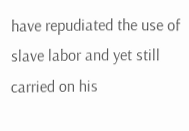have repudiated the use of slave labor and yet still carried on his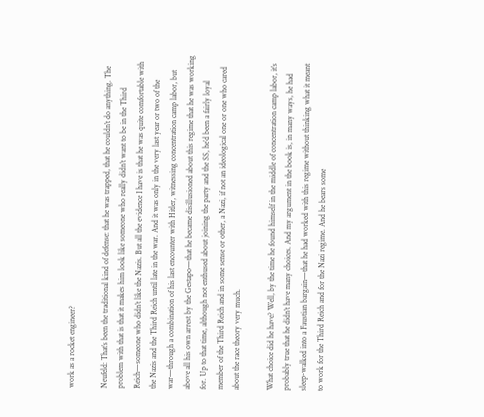work as a rocket engineer?

Neufeld: That’s been the traditional kind of defense: that he was trapped, that he couldn’t do anything. The problem with that is that it makes him look like someone who really didn’t want to be in the Third Reich—someone who didn’t like the Nazis. But all the evidence I have is that he was quite comfortable with the Nazis and the Third Reich until late in the war. And it was only in the very last year or two of the war—through a combination of his last encounter with Hitler, witnessing concentration camp labor, but above all his own arrest by the Gestapo—that he became disillusioned about this regime that he was working for. Up to that time, although not enthused about joining the party and the SS, he’d been a fairly loyal member of the Third Reich and in some sense or other, a Nazi, if not an ideological one or one who cared about the race theory very much.

What choice did he have? Well, by the time he found himself in the middle of concentration camp labor, it’s probably true that he didn’t have many choices. And my argument in the book is, in many ways, he had sleep-walked into a Faustian bargain—that he had worked with this regime without thinking what it meant to work for the Third Reich and for the Nazi regime. And he bears some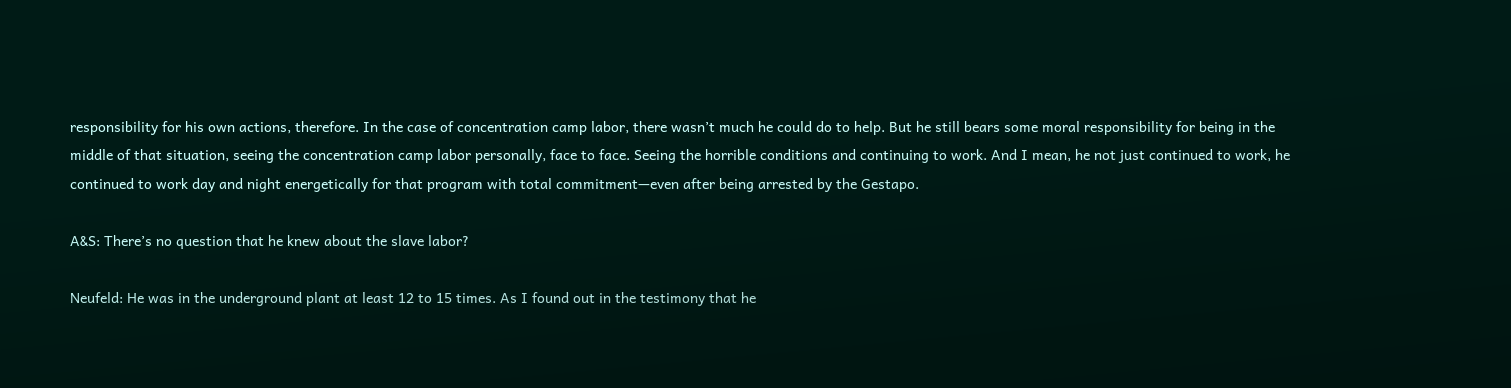responsibility for his own actions, therefore. In the case of concentration camp labor, there wasn’t much he could do to help. But he still bears some moral responsibility for being in the middle of that situation, seeing the concentration camp labor personally, face to face. Seeing the horrible conditions and continuing to work. And I mean, he not just continued to work, he continued to work day and night energetically for that program with total commitment—even after being arrested by the Gestapo.

A&S: There’s no question that he knew about the slave labor?

Neufeld: He was in the underground plant at least 12 to 15 times. As I found out in the testimony that he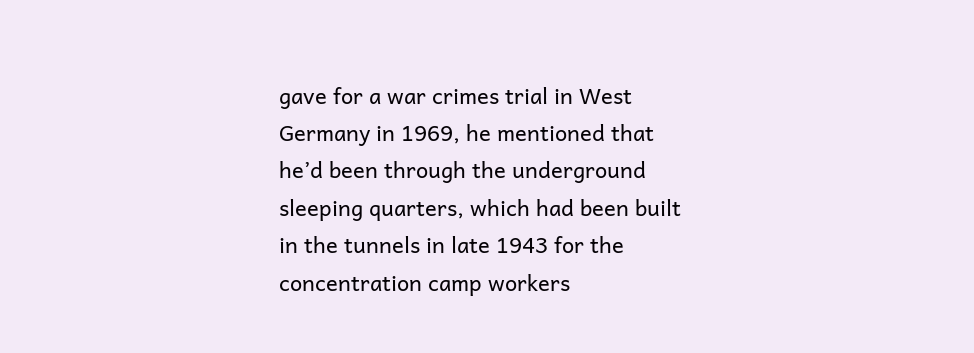gave for a war crimes trial in West Germany in 1969, he mentioned that he’d been through the underground sleeping quarters, which had been built in the tunnels in late 1943 for the concentration camp workers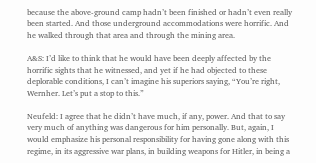because the above-ground camp hadn’t been finished or hadn’t even really been started. And those underground accommodations were horrific. And he walked through that area and through the mining area.

A&S: I’d like to think that he would have been deeply affected by the horrific sights that he witnessed, and yet if he had objected to these deplorable conditions, I can’t imagine his superiors saying, “You’re right, Wernher. Let’s put a stop to this.”

Neufeld: I agree that he didn’t have much, if any, power. And that to say very much of anything was dangerous for him personally. But, again, I would emphasize his personal responsibility for having gone along with this regime, in its aggressive war plans, in building weapons for Hitler, in being a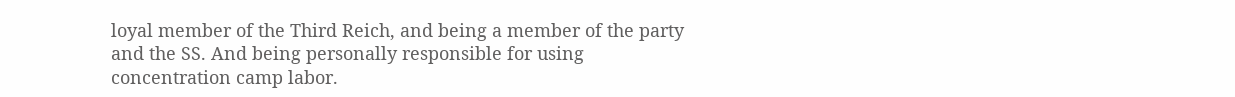loyal member of the Third Reich, and being a member of the party and the SS. And being personally responsible for using concentration camp labor.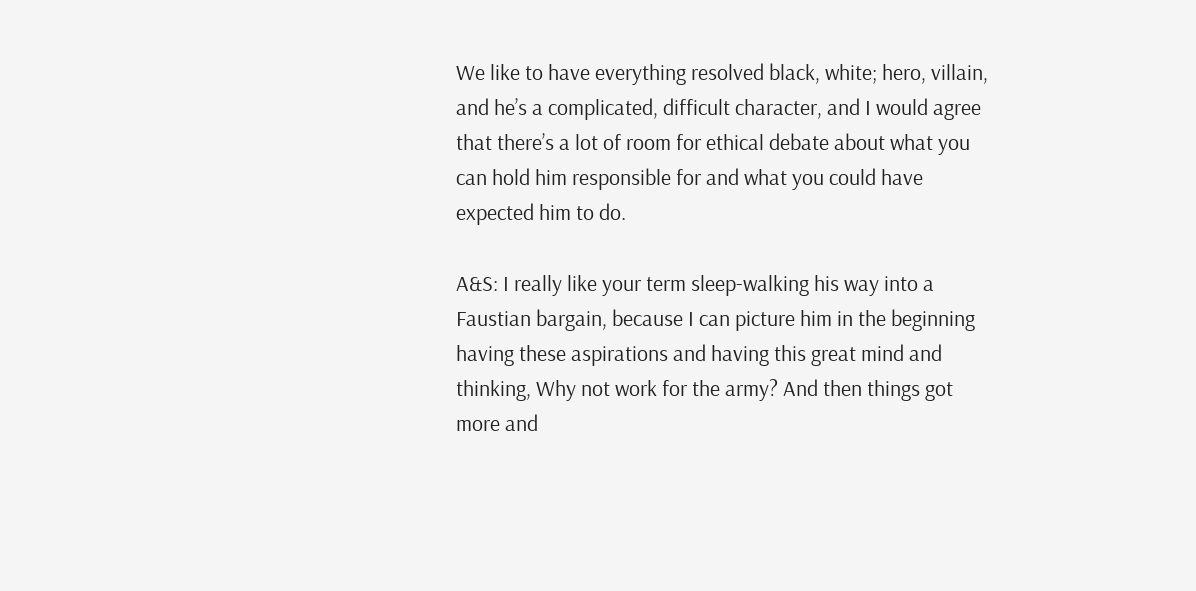We like to have everything resolved black, white; hero, villain, and he’s a complicated, difficult character, and I would agree that there’s a lot of room for ethical debate about what you can hold him responsible for and what you could have expected him to do.

A&S: I really like your term sleep-walking his way into a Faustian bargain, because I can picture him in the beginning having these aspirations and having this great mind and thinking, Why not work for the army? And then things got more and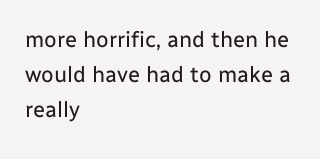more horrific, and then he would have had to make a really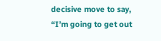decisive move to say, “I’m going to get out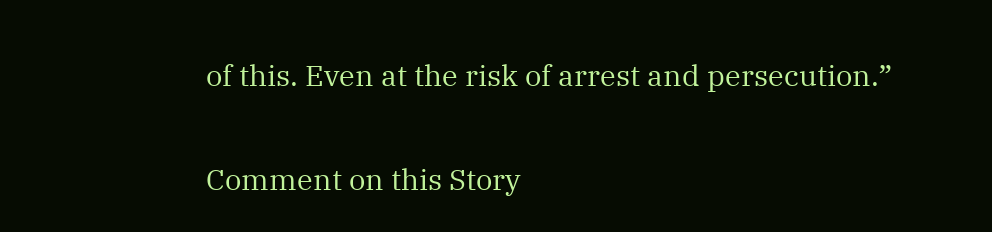of this. Even at the risk of arrest and persecution.”

Comment on this Story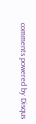comments powered by Disqus